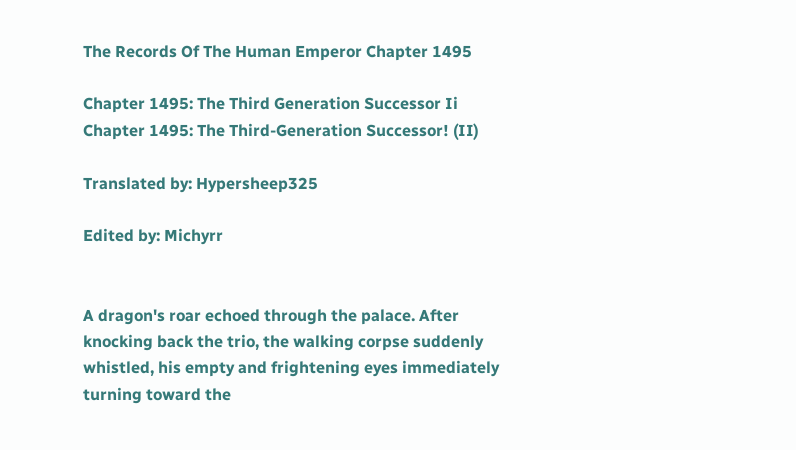The Records Of The Human Emperor Chapter 1495

Chapter 1495: The Third Generation Successor Ii
Chapter 1495: The Third-Generation Successor! (II)

Translated by: Hypersheep325

Edited by: Michyrr


A dragon's roar echoed through the palace. After knocking back the trio, the walking corpse suddenly whistled, his empty and frightening eyes immediately turning toward the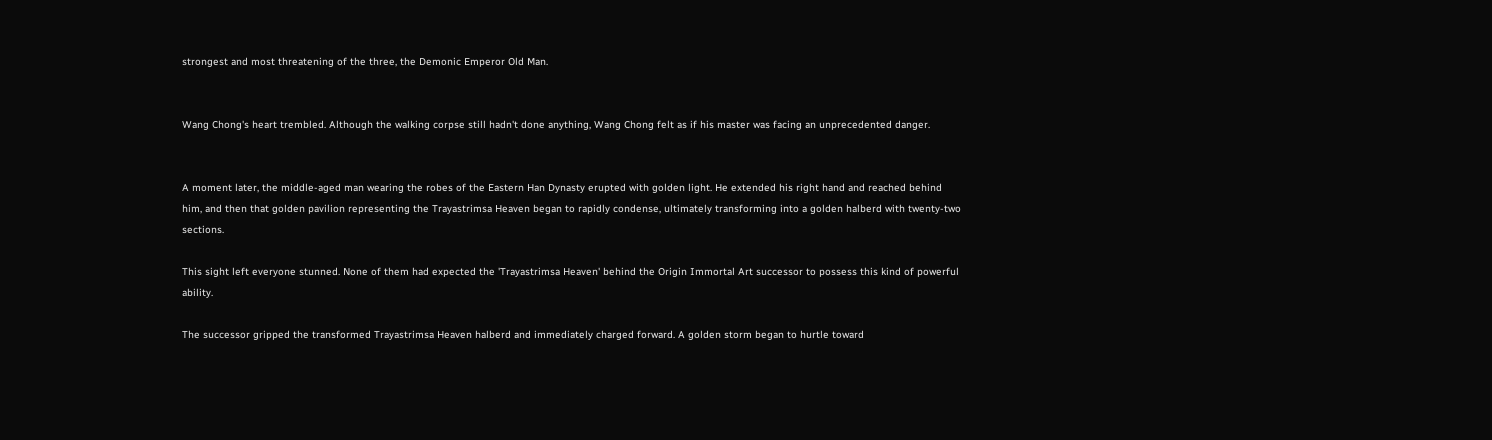strongest and most threatening of the three, the Demonic Emperor Old Man.


Wang Chong's heart trembled. Although the walking corpse still hadn't done anything, Wang Chong felt as if his master was facing an unprecedented danger.


A moment later, the middle-aged man wearing the robes of the Eastern Han Dynasty erupted with golden light. He extended his right hand and reached behind him, and then that golden pavilion representing the Trayastrimsa Heaven began to rapidly condense, ultimately transforming into a golden halberd with twenty-two sections.

This sight left everyone stunned. None of them had expected the 'Trayastrimsa Heaven' behind the Origin Immortal Art successor to possess this kind of powerful ability.

The successor gripped the transformed Trayastrimsa Heaven halberd and immediately charged forward. A golden storm began to hurtle toward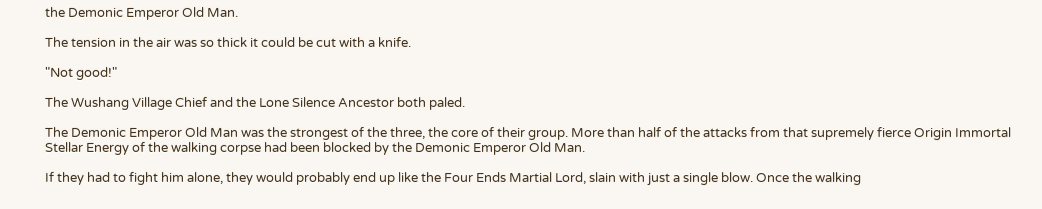the Demonic Emperor Old Man.

The tension in the air was so thick it could be cut with a knife.

"Not good!"

The Wushang Village Chief and the Lone Silence Ancestor both paled.

The Demonic Emperor Old Man was the strongest of the three, the core of their group. More than half of the attacks from that supremely fierce Origin Immortal Stellar Energy of the walking corpse had been blocked by the Demonic Emperor Old Man.

If they had to fight him alone, they would probably end up like the Four Ends Martial Lord, slain with just a single blow. Once the walking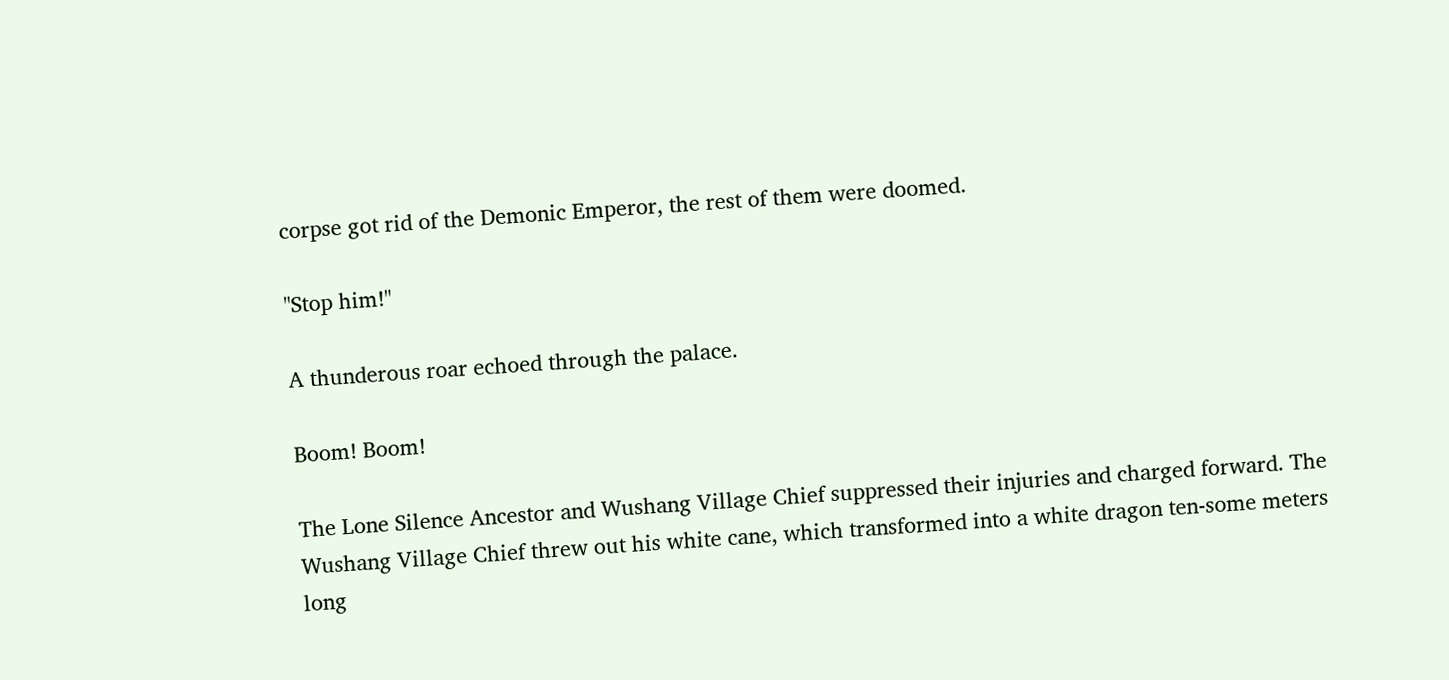corpse got rid of the Demonic Emperor, the rest of them were doomed.

"Stop him!"

A thunderous roar echoed through the palace.

Boom! Boom!

The Lone Silence Ancestor and Wushang Village Chief suppressed their injuries and charged forward. The Wushang Village Chief threw out his white cane, which transformed into a white dragon ten-some meters long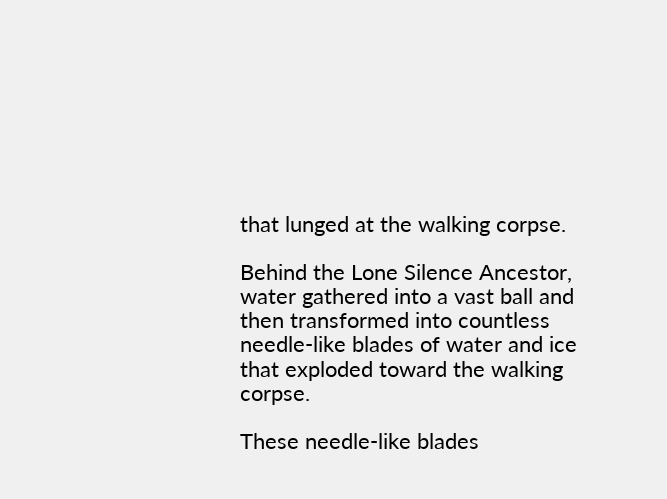that lunged at the walking corpse.

Behind the Lone Silence Ancestor, water gathered into a vast ball and then transformed into countless needle-like blades of water and ice that exploded toward the walking corpse.

These needle-like blades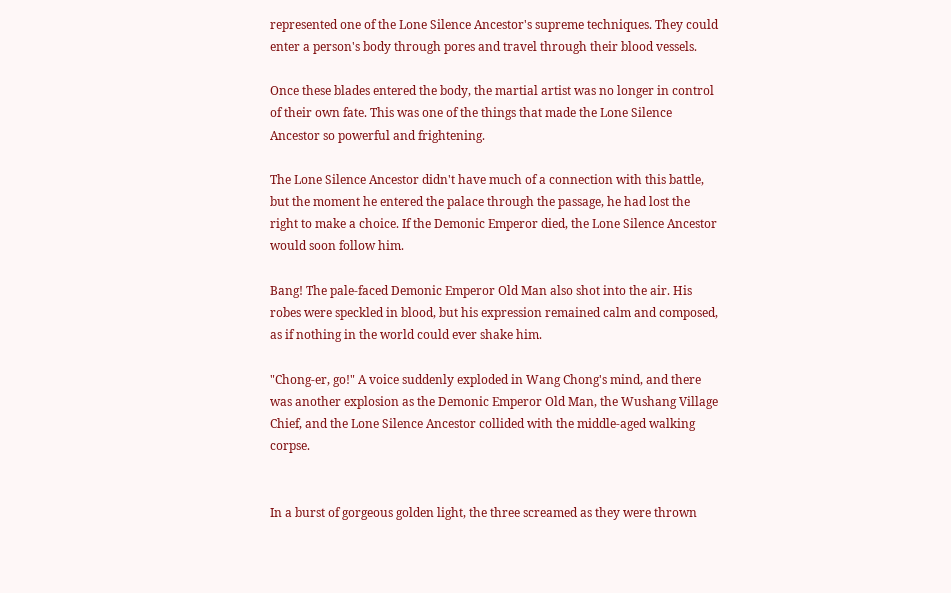represented one of the Lone Silence Ancestor's supreme techniques. They could enter a person's body through pores and travel through their blood vessels.

Once these blades entered the body, the martial artist was no longer in control of their own fate. This was one of the things that made the Lone Silence Ancestor so powerful and frightening.

The Lone Silence Ancestor didn't have much of a connection with this battle, but the moment he entered the palace through the passage, he had lost the right to make a choice. If the Demonic Emperor died, the Lone Silence Ancestor would soon follow him.

Bang! The pale-faced Demonic Emperor Old Man also shot into the air. His robes were speckled in blood, but his expression remained calm and composed, as if nothing in the world could ever shake him.

"Chong-er, go!" A voice suddenly exploded in Wang Chong's mind, and there was another explosion as the Demonic Emperor Old Man, the Wushang Village Chief, and the Lone Silence Ancestor collided with the middle-aged walking corpse.


In a burst of gorgeous golden light, the three screamed as they were thrown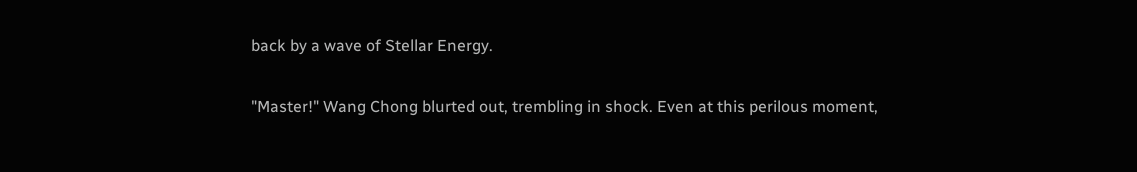back by a wave of Stellar Energy.

"Master!" Wang Chong blurted out, trembling in shock. Even at this perilous moment,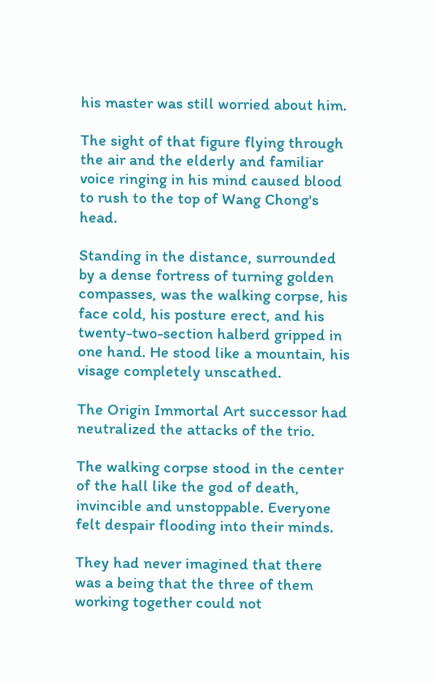his master was still worried about him.

The sight of that figure flying through the air and the elderly and familiar voice ringing in his mind caused blood to rush to the top of Wang Chong's head.

Standing in the distance, surrounded by a dense fortress of turning golden compasses, was the walking corpse, his face cold, his posture erect, and his twenty-two-section halberd gripped in one hand. He stood like a mountain, his visage completely unscathed.

The Origin Immortal Art successor had neutralized the attacks of the trio.

The walking corpse stood in the center of the hall like the god of death, invincible and unstoppable. Everyone felt despair flooding into their minds.

They had never imagined that there was a being that the three of them working together could not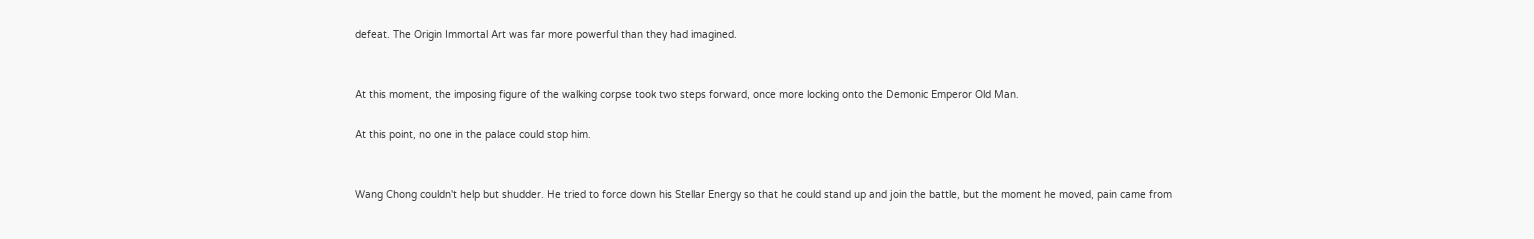defeat. The Origin Immortal Art was far more powerful than they had imagined.


At this moment, the imposing figure of the walking corpse took two steps forward, once more locking onto the Demonic Emperor Old Man.

At this point, no one in the palace could stop him.


Wang Chong couldn't help but shudder. He tried to force down his Stellar Energy so that he could stand up and join the battle, but the moment he moved, pain came from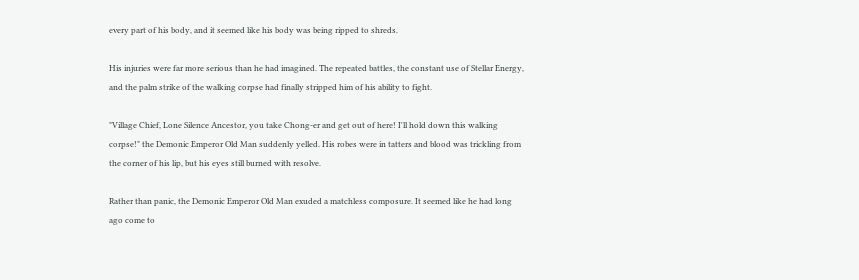every part of his body, and it seemed like his body was being ripped to shreds.

His injuries were far more serious than he had imagined. The repeated battles, the constant use of Stellar Energy, and the palm strike of the walking corpse had finally stripped him of his ability to fight.

"Village Chief, Lone Silence Ancestor, you take Chong-er and get out of here! I'll hold down this walking corpse!" the Demonic Emperor Old Man suddenly yelled. His robes were in tatters and blood was trickling from the corner of his lip, but his eyes still burned with resolve.

Rather than panic, the Demonic Emperor Old Man exuded a matchless composure. It seemed like he had long ago come to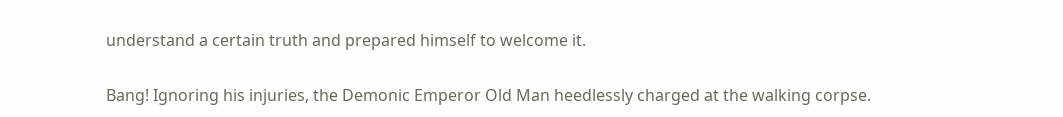understand a certain truth and prepared himself to welcome it.

Bang! Ignoring his injuries, the Demonic Emperor Old Man heedlessly charged at the walking corpse.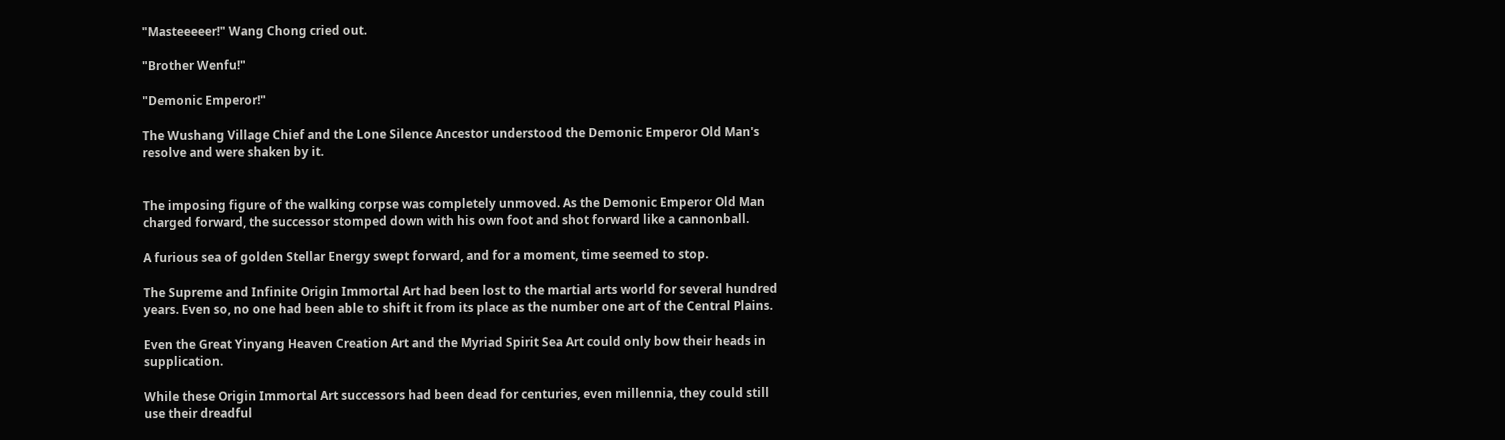"Masteeeeer!" Wang Chong cried out.

"Brother Wenfu!"

"Demonic Emperor!"

The Wushang Village Chief and the Lone Silence Ancestor understood the Demonic Emperor Old Man's resolve and were shaken by it.


The imposing figure of the walking corpse was completely unmoved. As the Demonic Emperor Old Man charged forward, the successor stomped down with his own foot and shot forward like a cannonball.

A furious sea of golden Stellar Energy swept forward, and for a moment, time seemed to stop.

The Supreme and Infinite Origin Immortal Art had been lost to the martial arts world for several hundred years. Even so, no one had been able to shift it from its place as the number one art of the Central Plains.

Even the Great Yinyang Heaven Creation Art and the Myriad Spirit Sea Art could only bow their heads in supplication.

While these Origin Immortal Art successors had been dead for centuries, even millennia, they could still use their dreadful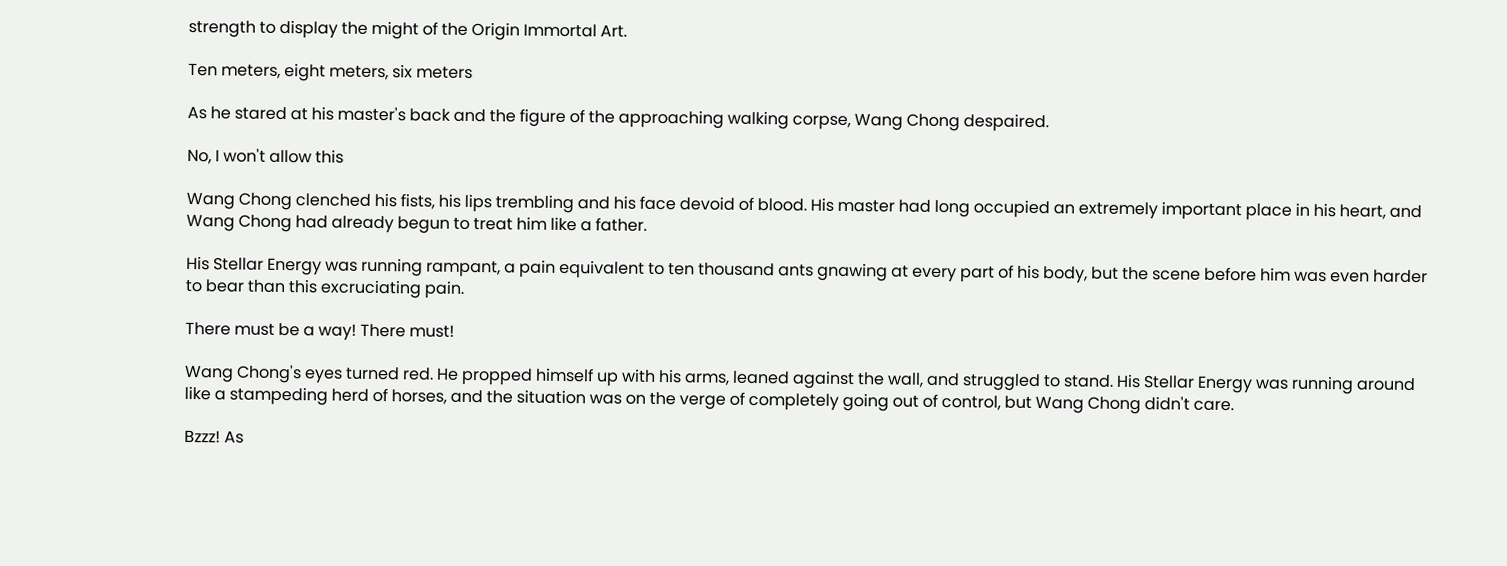strength to display the might of the Origin Immortal Art.

Ten meters, eight meters, six meters

As he stared at his master's back and the figure of the approaching walking corpse, Wang Chong despaired.

No, I won't allow this

Wang Chong clenched his fists, his lips trembling and his face devoid of blood. His master had long occupied an extremely important place in his heart, and Wang Chong had already begun to treat him like a father.

His Stellar Energy was running rampant, a pain equivalent to ten thousand ants gnawing at every part of his body, but the scene before him was even harder to bear than this excruciating pain.

There must be a way! There must!

Wang Chong's eyes turned red. He propped himself up with his arms, leaned against the wall, and struggled to stand. His Stellar Energy was running around like a stampeding herd of horses, and the situation was on the verge of completely going out of control, but Wang Chong didn't care.

Bzzz! As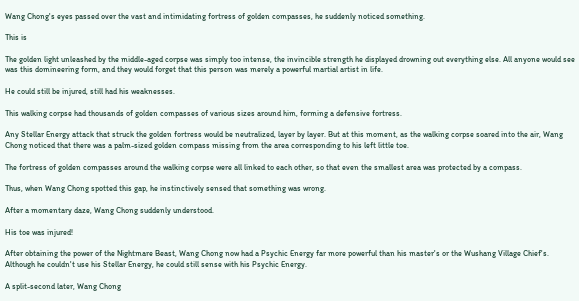Wang Chong's eyes passed over the vast and intimidating fortress of golden compasses, he suddenly noticed something.

This is

The golden light unleashed by the middle-aged corpse was simply too intense, the invincible strength he displayed drowning out everything else. All anyone would see was this domineering form, and they would forget that this person was merely a powerful martial artist in life.

He could still be injured, still had his weaknesses.

This walking corpse had thousands of golden compasses of various sizes around him, forming a defensive fortress.

Any Stellar Energy attack that struck the golden fortress would be neutralized, layer by layer. But at this moment, as the walking corpse soared into the air, Wang Chong noticed that there was a palm-sized golden compass missing from the area corresponding to his left little toe.

The fortress of golden compasses around the walking corpse were all linked to each other, so that even the smallest area was protected by a compass.

Thus, when Wang Chong spotted this gap, he instinctively sensed that something was wrong.

After a momentary daze, Wang Chong suddenly understood.

His toe was injured!

After obtaining the power of the Nightmare Beast, Wang Chong now had a Psychic Energy far more powerful than his master's or the Wushang Village Chief's. Although he couldn't use his Stellar Energy, he could still sense with his Psychic Energy.

A split-second later, Wang Chong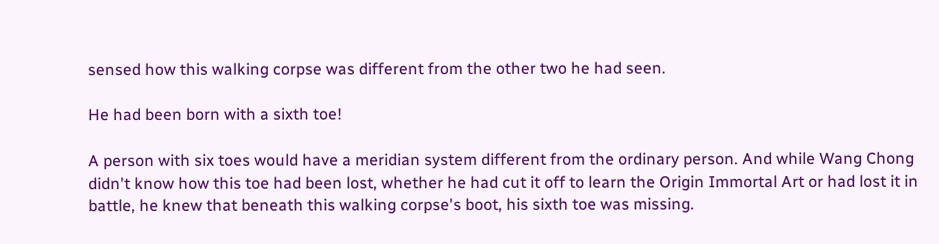sensed how this walking corpse was different from the other two he had seen.

He had been born with a sixth toe!

A person with six toes would have a meridian system different from the ordinary person. And while Wang Chong didn't know how this toe had been lost, whether he had cut it off to learn the Origin Immortal Art or had lost it in battle, he knew that beneath this walking corpse's boot, his sixth toe was missing.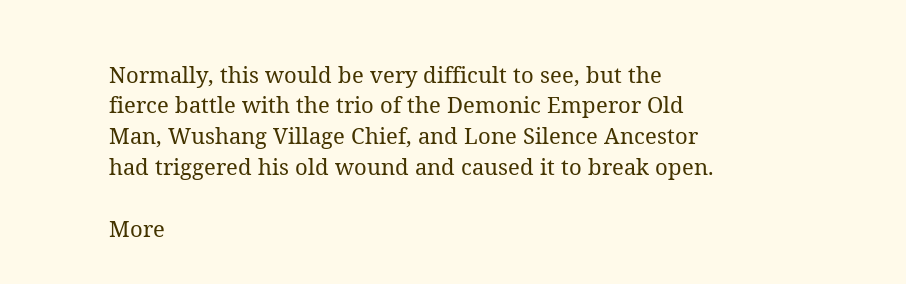Normally, this would be very difficult to see, but the fierce battle with the trio of the Demonic Emperor Old Man, Wushang Village Chief, and Lone Silence Ancestor had triggered his old wound and caused it to break open.

More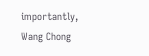importantly, Wang Chong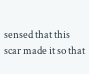sensed that this scar made it so that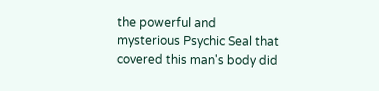the powerful and mysterious Psychic Seal that covered this man's body did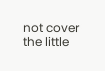not cover the little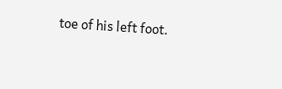toe of his left foot.